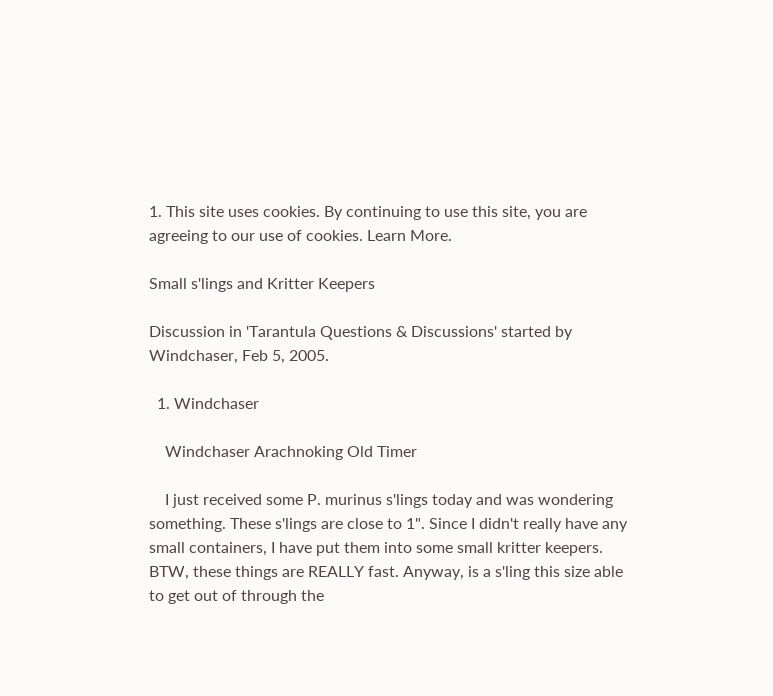1. This site uses cookies. By continuing to use this site, you are agreeing to our use of cookies. Learn More.

Small s'lings and Kritter Keepers

Discussion in 'Tarantula Questions & Discussions' started by Windchaser, Feb 5, 2005.

  1. Windchaser

    Windchaser Arachnoking Old Timer

    I just received some P. murinus s'lings today and was wondering something. These s'lings are close to 1". Since I didn't really have any small containers, I have put them into some small kritter keepers. BTW, these things are REALLY fast. Anyway, is a s'ling this size able to get out of through the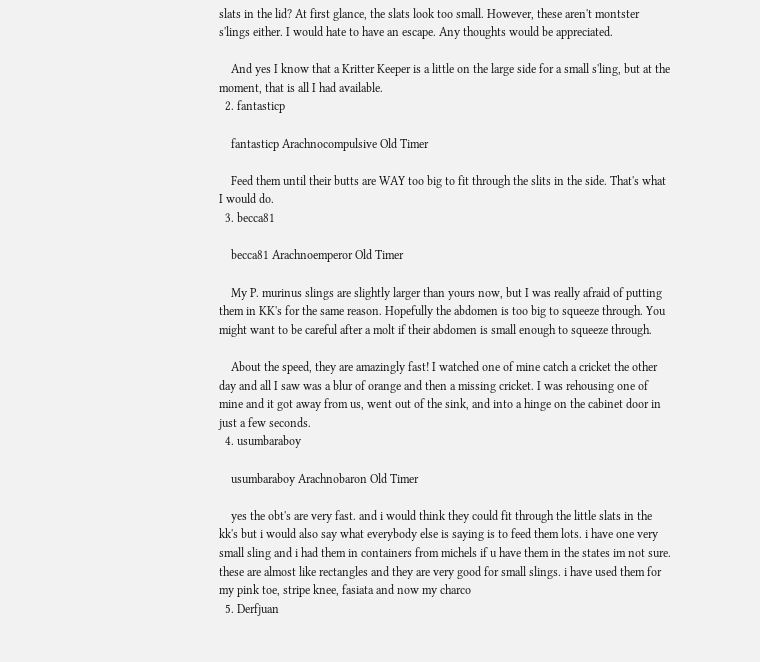slats in the lid? At first glance, the slats look too small. However, these aren't montster s'lings either. I would hate to have an escape. Any thoughts would be appreciated.

    And yes I know that a Kritter Keeper is a little on the large side for a small s'ling, but at the moment, that is all I had available.
  2. fantasticp

    fantasticp Arachnocompulsive Old Timer

    Feed them until their butts are WAY too big to fit through the slits in the side. That's what I would do.
  3. becca81

    becca81 Arachnoemperor Old Timer

    My P. murinus slings are slightly larger than yours now, but I was really afraid of putting them in KK's for the same reason. Hopefully the abdomen is too big to squeeze through. You might want to be careful after a molt if their abdomen is small enough to squeeze through.

    About the speed, they are amazingly fast! I watched one of mine catch a cricket the other day and all I saw was a blur of orange and then a missing cricket. I was rehousing one of mine and it got away from us, went out of the sink, and into a hinge on the cabinet door in just a few seconds.
  4. usumbaraboy

    usumbaraboy Arachnobaron Old Timer

    yes the obt's are very fast. and i would think they could fit through the little slats in the kk's but i would also say what everybody else is saying is to feed them lots. i have one very small sling and i had them in containers from michels if u have them in the states im not sure. these are almost like rectangles and they are very good for small slings. i have used them for my pink toe, stripe knee, fasiata and now my charco
  5. Derfjuan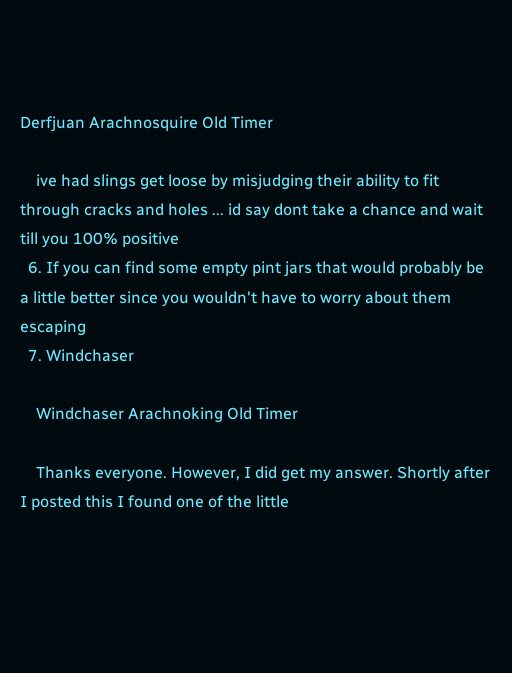Derfjuan Arachnosquire Old Timer

    ive had slings get loose by misjudging their ability to fit through cracks and holes ... id say dont take a chance and wait till you 100% positive
  6. If you can find some empty pint jars that would probably be a little better since you wouldn't have to worry about them escaping
  7. Windchaser

    Windchaser Arachnoking Old Timer

    Thanks everyone. However, I did get my answer. Shortly after I posted this I found one of the little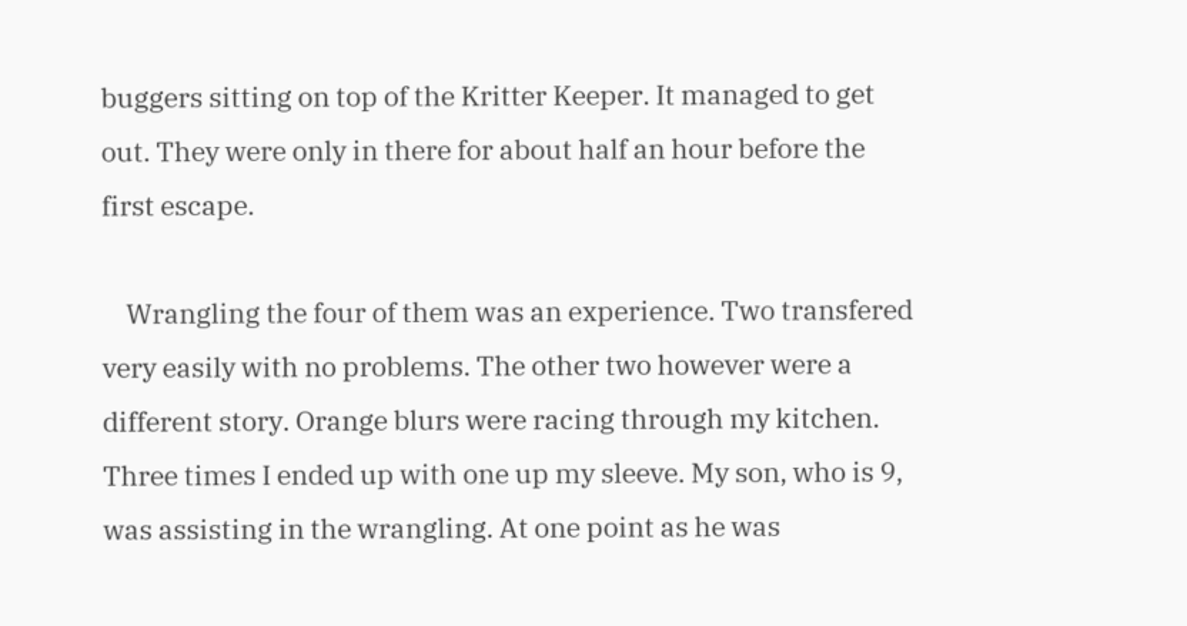buggers sitting on top of the Kritter Keeper. It managed to get out. They were only in there for about half an hour before the first escape.

    Wrangling the four of them was an experience. Two transfered very easily with no problems. The other two however were a different story. Orange blurs were racing through my kitchen. Three times I ended up with one up my sleeve. My son, who is 9, was assisting in the wrangling. At one point as he was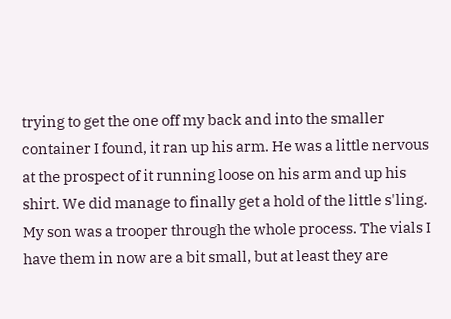trying to get the one off my back and into the smaller container I found, it ran up his arm. He was a little nervous at the prospect of it running loose on his arm and up his shirt. We did manage to finally get a hold of the little s'ling. My son was a trooper through the whole process. The vials I have them in now are a bit small, but at least they are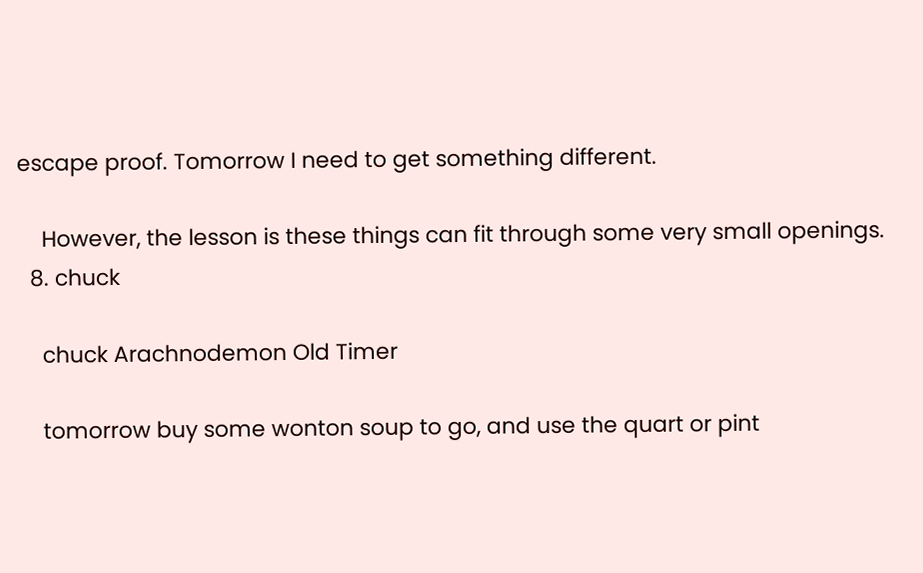escape proof. Tomorrow I need to get something different.

    However, the lesson is these things can fit through some very small openings.
  8. chuck

    chuck Arachnodemon Old Timer

    tomorrow buy some wonton soup to go, and use the quart or pint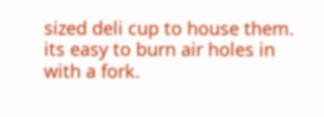sized deli cup to house them. its easy to burn air holes in with a fork.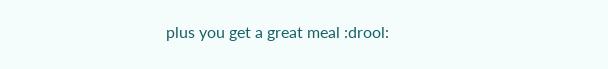plus you get a great meal :drool: